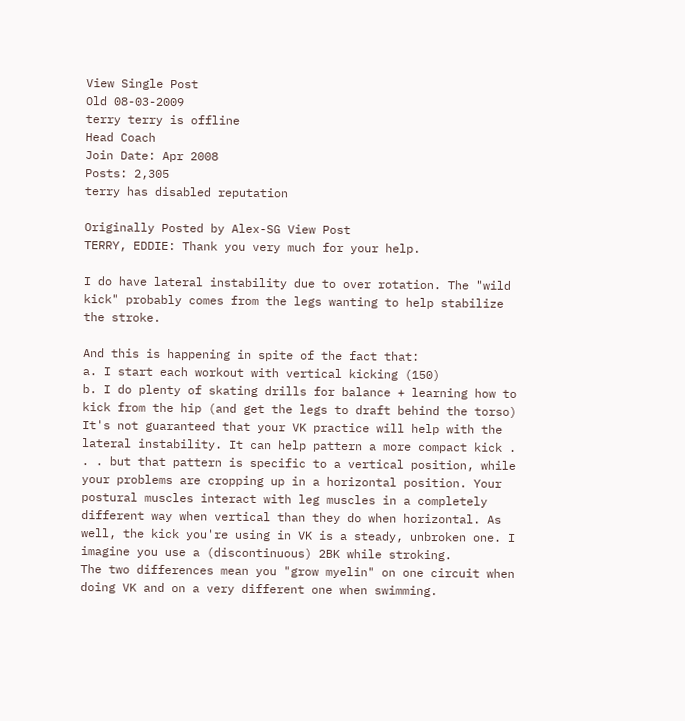View Single Post
Old 08-03-2009
terry terry is offline
Head Coach
Join Date: Apr 2008
Posts: 2,305
terry has disabled reputation

Originally Posted by Alex-SG View Post
TERRY, EDDIE: Thank you very much for your help.

I do have lateral instability due to over rotation. The "wild kick" probably comes from the legs wanting to help stabilize the stroke.

And this is happening in spite of the fact that:
a. I start each workout with vertical kicking (150)
b. I do plenty of skating drills for balance + learning how to kick from the hip (and get the legs to draft behind the torso)
It's not guaranteed that your VK practice will help with the lateral instability. It can help pattern a more compact kick . . . but that pattern is specific to a vertical position, while your problems are cropping up in a horizontal position. Your postural muscles interact with leg muscles in a completely different way when vertical than they do when horizontal. As well, the kick you're using in VK is a steady, unbroken one. I imagine you use a (discontinuous) 2BK while stroking.
The two differences mean you "grow myelin" on one circuit when doing VK and on a very different one when swimming.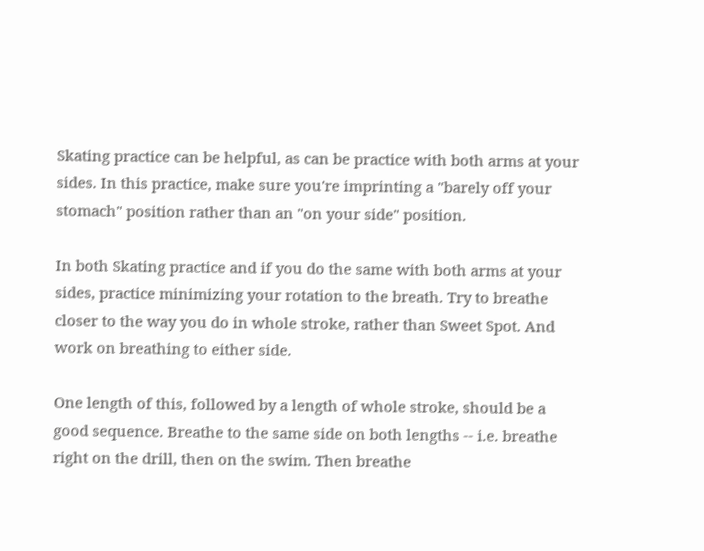Skating practice can be helpful, as can be practice with both arms at your sides. In this practice, make sure you're imprinting a "barely off your stomach" position rather than an "on your side" position.

In both Skating practice and if you do the same with both arms at your sides, practice minimizing your rotation to the breath. Try to breathe closer to the way you do in whole stroke, rather than Sweet Spot. And work on breathing to either side.

One length of this, followed by a length of whole stroke, should be a good sequence. Breathe to the same side on both lengths -- i.e. breathe right on the drill, then on the swim. Then breathe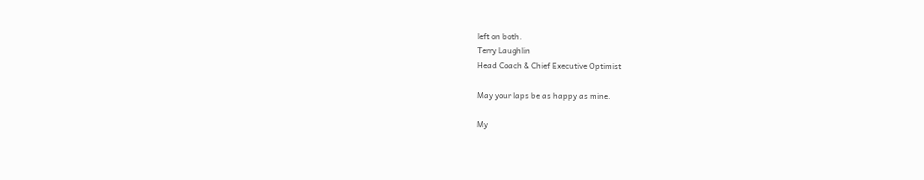left on both.
Terry Laughlin
Head Coach & Chief Executive Optimist

May your laps be as happy as mine.

My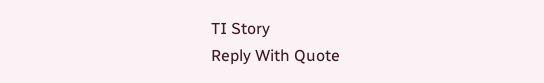TI Story
Reply With Quote